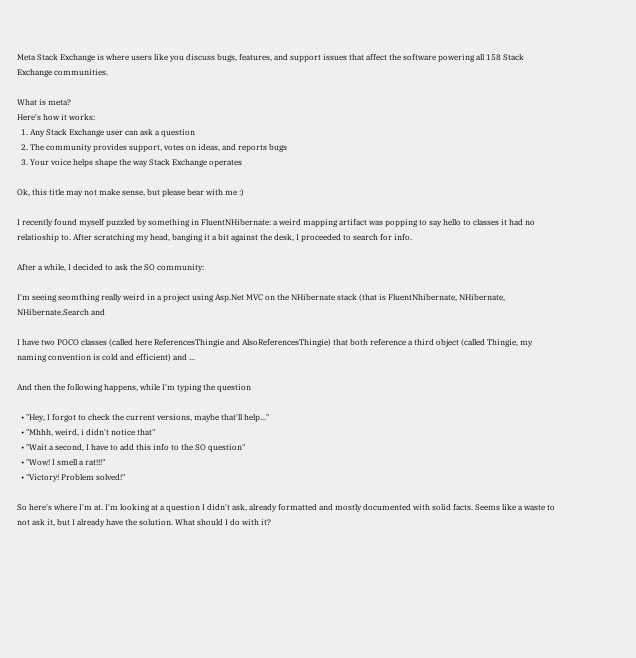Meta Stack Exchange is where users like you discuss bugs, features, and support issues that affect the software powering all 158 Stack Exchange communities.

What is meta?
Here's how it works:
  1. Any Stack Exchange user can ask a question
  2. The community provides support, votes on ideas, and reports bugs
  3. Your voice helps shape the way Stack Exchange operates

Ok, this title may not make sense, but please bear with me :)

I recently found myself puzzled by something in FluentNHibernate: a weird mapping artifact was popping to say hello to classes it had no relatioship to. After scratching my head, banging it a bit against the desk, I proceeded to search for info.

After a while, I decided to ask the SO community:

I'm seeing seomthing really weird in a project using Asp.Net MVC on the NHibernate stack (that is FluentNhibernate, NHibernate, NHibernate.Search and

I have two POCO classes (called here ReferencesThingie and AlsoReferencesThingie) that both reference a third object (called Thingie, my naming convention is cold and efficient) and ...

And then the following happens, while I'm typing the question

  • "Hey, I forgot to check the current versions, maybe that'll help..."
  • "Mhhh, weird, i didn't notice that"
  • "Wait a second, I have to add this info to the SO question"
  • "Wow! I smell a rat!!!"
  • "Victory! Problem solved!"

So here's where I'm at. I'm looking at a question I didn't ask, already formatted and mostly documented with solid facts. Seems like a waste to not ask it, but I already have the solution. What should I do with it?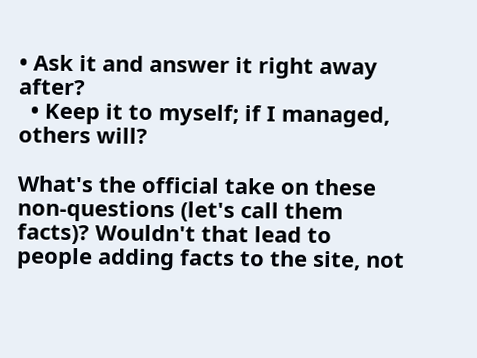• Ask it and answer it right away after?
  • Keep it to myself; if I managed, others will?

What's the official take on these non-questions (let's call them facts)? Wouldn't that lead to people adding facts to the site, not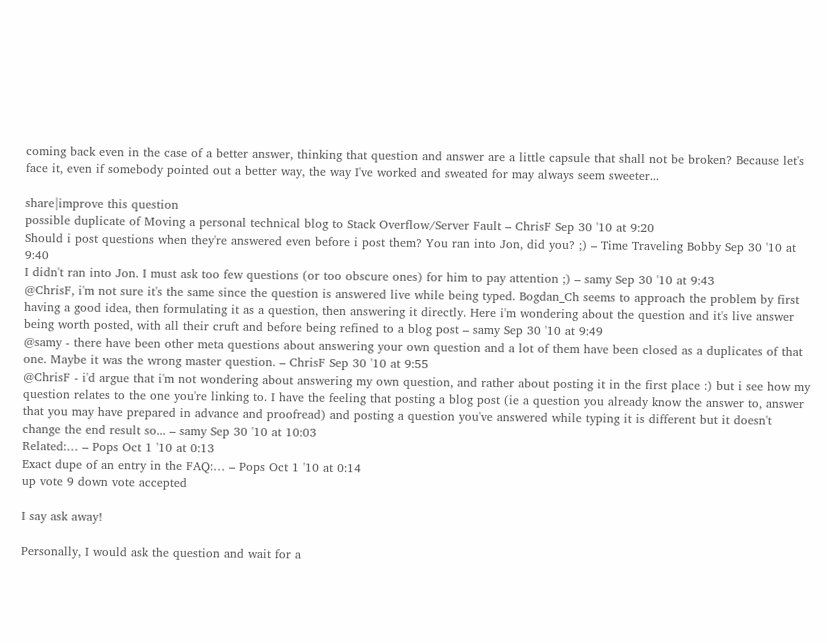coming back even in the case of a better answer, thinking that question and answer are a little capsule that shall not be broken? Because let's face it, even if somebody pointed out a better way, the way I've worked and sweated for may always seem sweeter...

share|improve this question
possible duplicate of Moving a personal technical blog to Stack Overflow/Server Fault – ChrisF Sep 30 '10 at 9:20
Should i post questions when they're answered even before i post them? You ran into Jon, did you? ;) – Time Traveling Bobby Sep 30 '10 at 9:40
I didn't ran into Jon. I must ask too few questions (or too obscure ones) for him to pay attention ;) – samy Sep 30 '10 at 9:43
@ChrisF, i'm not sure it's the same since the question is answered live while being typed. Bogdan_Ch seems to approach the problem by first having a good idea, then formulating it as a question, then answering it directly. Here i'm wondering about the question and it's live answer being worth posted, with all their cruft and before being refined to a blog post – samy Sep 30 '10 at 9:49
@samy - there have been other meta questions about answering your own question and a lot of them have been closed as a duplicates of that one. Maybe it was the wrong master question. – ChrisF Sep 30 '10 at 9:55
@ChrisF - i'd argue that i'm not wondering about answering my own question, and rather about posting it in the first place :) but i see how my question relates to the one you're linking to. I have the feeling that posting a blog post (ie a question you already know the answer to, answer that you may have prepared in advance and proofread) and posting a question you've answered while typing it is different but it doesn't change the end result so... – samy Sep 30 '10 at 10:03
Related:… – Pops Oct 1 '10 at 0:13
Exact dupe of an entry in the FAQ:… – Pops Oct 1 '10 at 0:14
up vote 9 down vote accepted

I say ask away!

Personally, I would ask the question and wait for a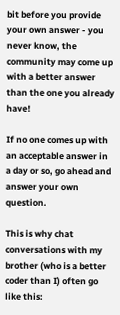bit before you provide your own answer - you never know, the community may come up with a better answer than the one you already have!

If no one comes up with an acceptable answer in a day or so, go ahead and answer your own question.

This is why chat conversations with my brother (who is a better coder than I) often go like this: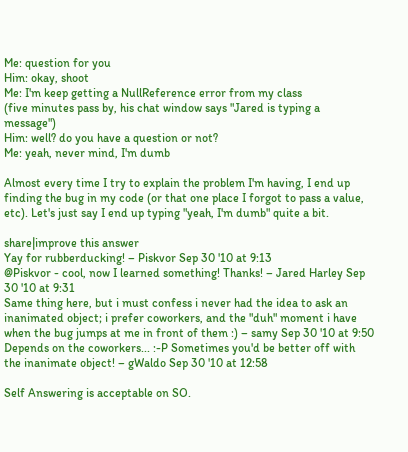Me: question for you
Him: okay, shoot
Me: I'm keep getting a NullReference error from my class
(five minutes pass by, his chat window says "Jared is typing a message")
Him: well? do you have a question or not?
Me: yeah, never mind, I'm dumb

Almost every time I try to explain the problem I'm having, I end up finding the bug in my code (or that one place I forgot to pass a value, etc). Let's just say I end up typing "yeah, I'm dumb" quite a bit.

share|improve this answer
Yay for rubberducking! – Piskvor Sep 30 '10 at 9:13
@Piskvor - cool, now I learned something! Thanks! – Jared Harley Sep 30 '10 at 9:31
Same thing here, but i must confess i never had the idea to ask an inanimated object; i prefer coworkers, and the "duh" moment i have when the bug jumps at me in front of them :) – samy Sep 30 '10 at 9:50
Depends on the coworkers... :-P Sometimes you'd be better off with the inanimate object! – gWaldo Sep 30 '10 at 12:58

Self Answering is acceptable on SO.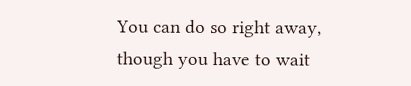You can do so right away, though you have to wait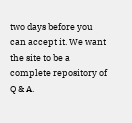two days before you can accept it. We want the site to be a complete repository of Q & A.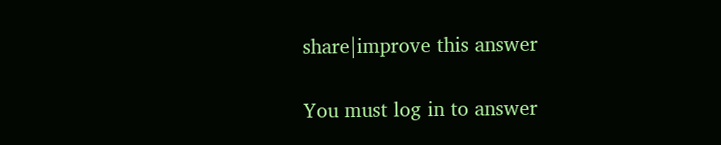share|improve this answer

You must log in to answer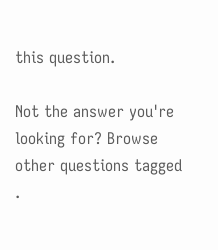this question.

Not the answer you're looking for? Browse other questions tagged .